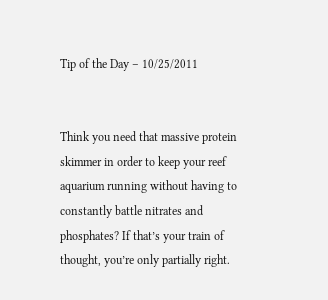Tip of the Day – 10/25/2011


Think you need that massive protein skimmer in order to keep your reef aquarium running without having to constantly battle nitrates and phosphates? If that’s your train of thought, you’re only partially right.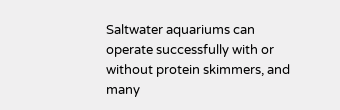Saltwater aquariums can operate successfully with or without protein skimmers, and many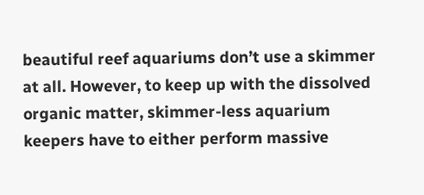beautiful reef aquariums don’t use a skimmer at all. However, to keep up with the dissolved organic matter, skimmer-less aquarium keepers have to either perform massive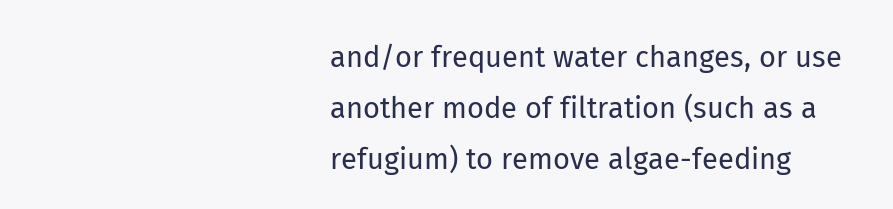and/or frequent water changes, or use another mode of filtration (such as a refugium) to remove algae-feeding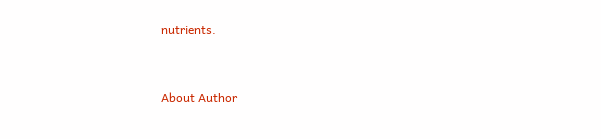nutrients.


About Author